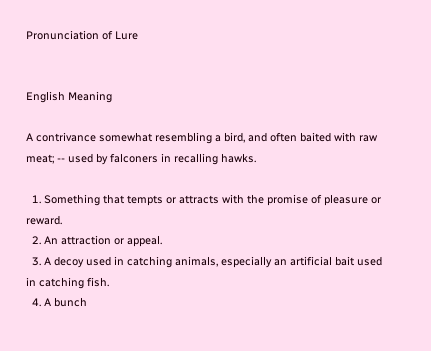Pronunciation of Lure


English Meaning

A contrivance somewhat resembling a bird, and often baited with raw meat; -- used by falconers in recalling hawks.

  1. Something that tempts or attracts with the promise of pleasure or reward.
  2. An attraction or appeal.
  3. A decoy used in catching animals, especially an artificial bait used in catching fish.
  4. A bunch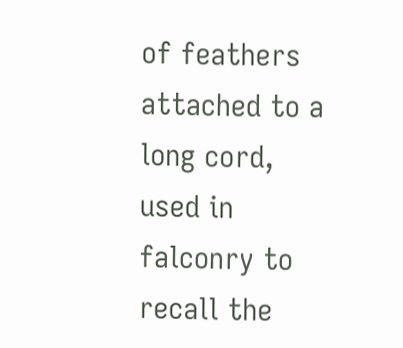of feathers attached to a long cord, used in falconry to recall the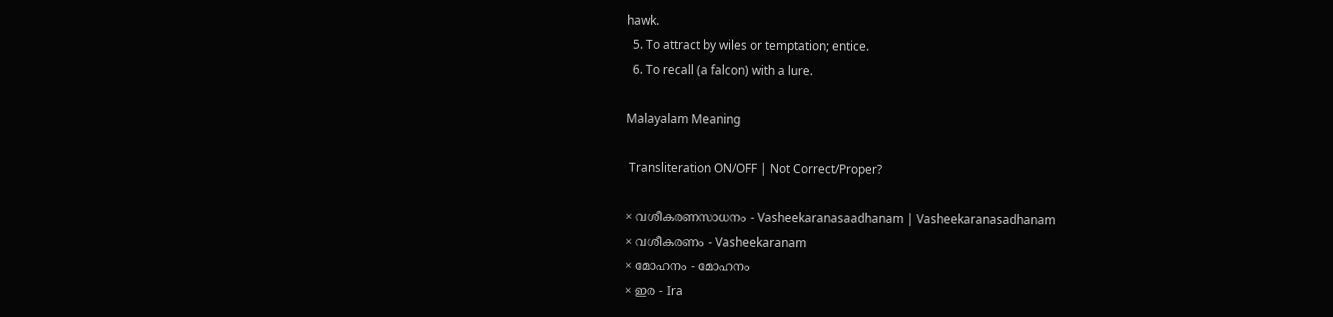hawk.
  5. To attract by wiles or temptation; entice.
  6. To recall (a falcon) with a lure.

Malayalam Meaning

 Transliteration ON/OFF | Not Correct/Proper?

× വശീകരണസാധനം - Vasheekaranasaadhanam | Vasheekaranasadhanam
× വശീകരണം - Vasheekaranam
× മോഹനം - മോഹനം
× ഇര - Ira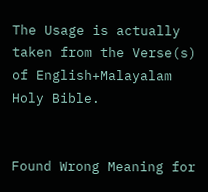The Usage is actually taken from the Verse(s) of English+Malayalam Holy Bible.


Found Wrong Meaning for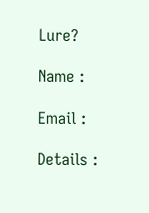Lure?

Name :

Email :

Details :